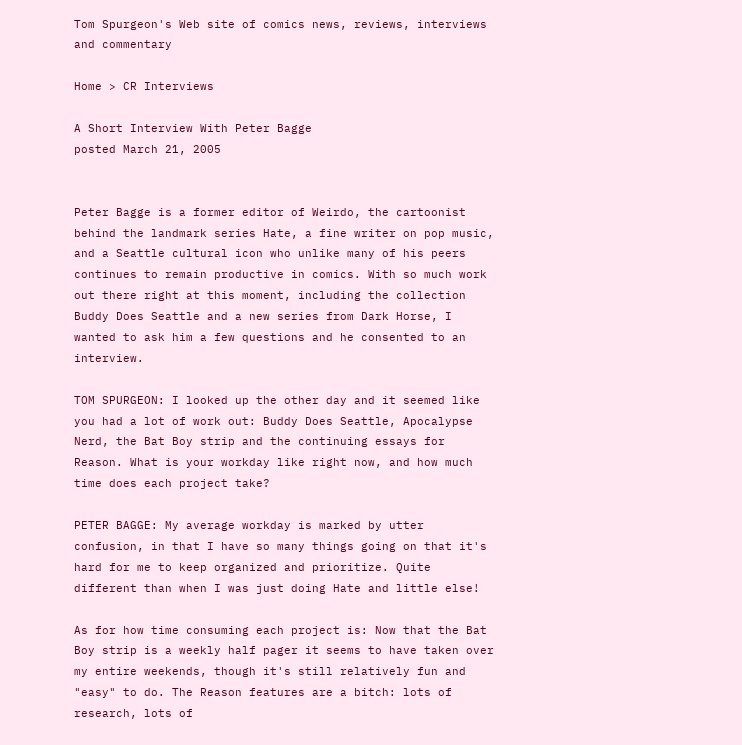Tom Spurgeon's Web site of comics news, reviews, interviews and commentary

Home > CR Interviews

A Short Interview With Peter Bagge
posted March 21, 2005


Peter Bagge is a former editor of Weirdo, the cartoonist behind the landmark series Hate, a fine writer on pop music, and a Seattle cultural icon who unlike many of his peers continues to remain productive in comics. With so much work out there right at this moment, including the collection Buddy Does Seattle and a new series from Dark Horse, I wanted to ask him a few questions and he consented to an interview.

TOM SPURGEON: I looked up the other day and it seemed like you had a lot of work out: Buddy Does Seattle, Apocalypse Nerd, the Bat Boy strip and the continuing essays for Reason. What is your workday like right now, and how much time does each project take?

PETER BAGGE: My average workday is marked by utter confusion, in that I have so many things going on that it's hard for me to keep organized and prioritize. Quite different than when I was just doing Hate and little else!

As for how time consuming each project is: Now that the Bat Boy strip is a weekly half pager it seems to have taken over my entire weekends, though it's still relatively fun and "easy" to do. The Reason features are a bitch: lots of research, lots of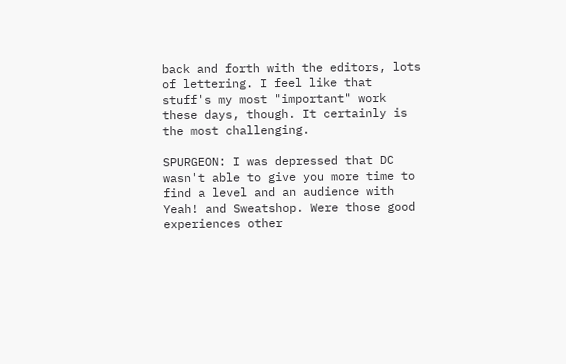back and forth with the editors, lots of lettering. I feel like that stuff's my most "important" work these days, though. It certainly is the most challenging.

SPURGEON: I was depressed that DC wasn't able to give you more time to find a level and an audience with Yeah! and Sweatshop. Were those good experiences other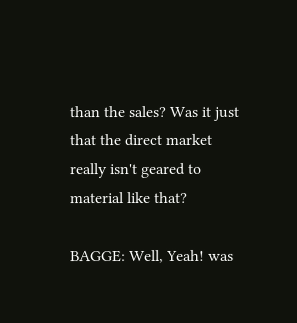than the sales? Was it just that the direct market really isn't geared to material like that?

BAGGE: Well, Yeah! was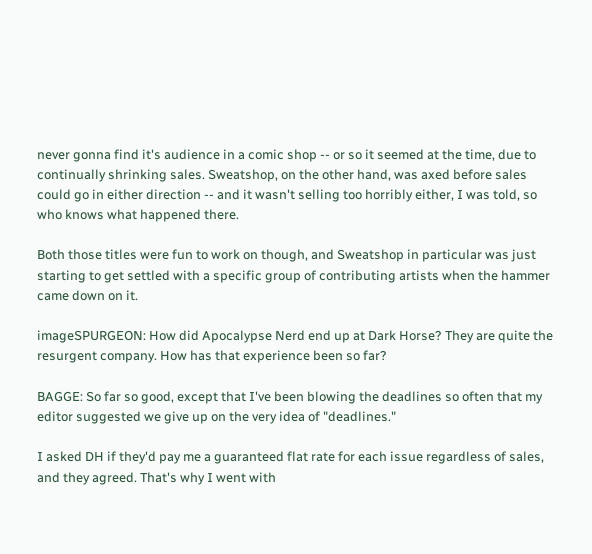never gonna find it's audience in a comic shop -- or so it seemed at the time, due to continually shrinking sales. Sweatshop, on the other hand, was axed before sales could go in either direction -- and it wasn't selling too horribly either, I was told, so who knows what happened there.

Both those titles were fun to work on though, and Sweatshop in particular was just starting to get settled with a specific group of contributing artists when the hammer came down on it.

imageSPURGEON: How did Apocalypse Nerd end up at Dark Horse? They are quite the resurgent company. How has that experience been so far?

BAGGE: So far so good, except that I've been blowing the deadlines so often that my editor suggested we give up on the very idea of "deadlines."

I asked DH if they'd pay me a guaranteed flat rate for each issue regardless of sales, and they agreed. That's why I went with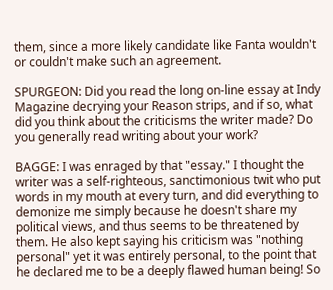them, since a more likely candidate like Fanta wouldn't or couldn't make such an agreement.

SPURGEON: Did you read the long on-line essay at Indy Magazine decrying your Reason strips, and if so, what did you think about the criticisms the writer made? Do you generally read writing about your work?

BAGGE: I was enraged by that "essay." I thought the writer was a self-righteous, sanctimonious twit who put words in my mouth at every turn, and did everything to demonize me simply because he doesn't share my political views, and thus seems to be threatened by them. He also kept saying his criticism was "nothing personal" yet it was entirely personal, to the point that he declared me to be a deeply flawed human being! So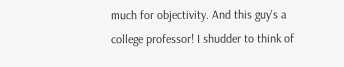much for objectivity. And this guy's a college professor! I shudder to think of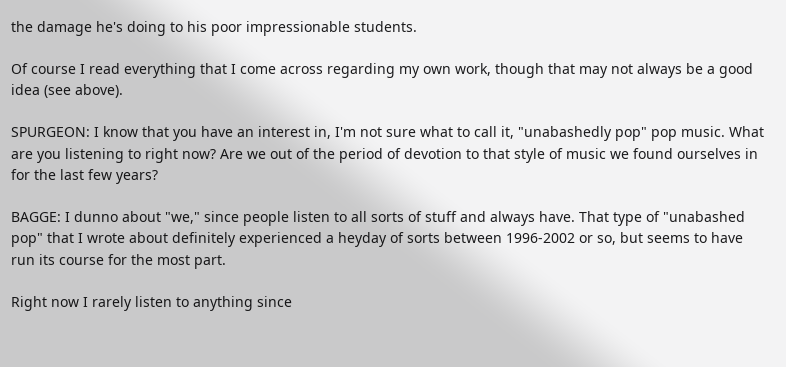the damage he's doing to his poor impressionable students.

Of course I read everything that I come across regarding my own work, though that may not always be a good idea (see above).

SPURGEON: I know that you have an interest in, I'm not sure what to call it, "unabashedly pop" pop music. What are you listening to right now? Are we out of the period of devotion to that style of music we found ourselves in for the last few years?

BAGGE: I dunno about "we," since people listen to all sorts of stuff and always have. That type of "unabashed pop" that I wrote about definitely experienced a heyday of sorts between 1996-2002 or so, but seems to have run its course for the most part.

Right now I rarely listen to anything since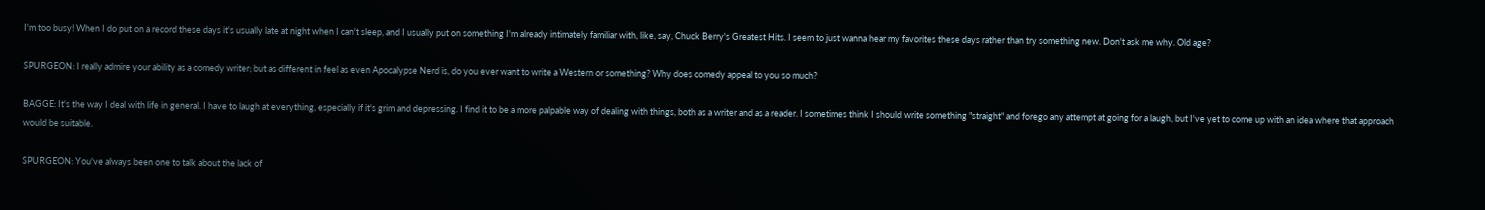I'm too busy! When I do put on a record these days it's usually late at night when I can't sleep, and I usually put on something I'm already intimately familiar with, like, say, Chuck Berry's Greatest Hits. I seem to just wanna hear my favorites these days rather than try something new. Don't ask me why. Old age?

SPURGEON: I really admire your ability as a comedy writer; but as different in feel as even Apocalypse Nerd is, do you ever want to write a Western or something? Why does comedy appeal to you so much?

BAGGE: It's the way I deal with life in general. I have to laugh at everything, especially if it's grim and depressing. I find it to be a more palpable way of dealing with things, both as a writer and as a reader. I sometimes think I should write something "straight" and forego any attempt at going for a laugh, but I've yet to come up with an idea where that approach would be suitable.

SPURGEON: You've always been one to talk about the lack of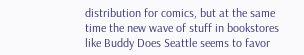distribution for comics, but at the same time the new wave of stuff in bookstores like Buddy Does Seattle seems to favor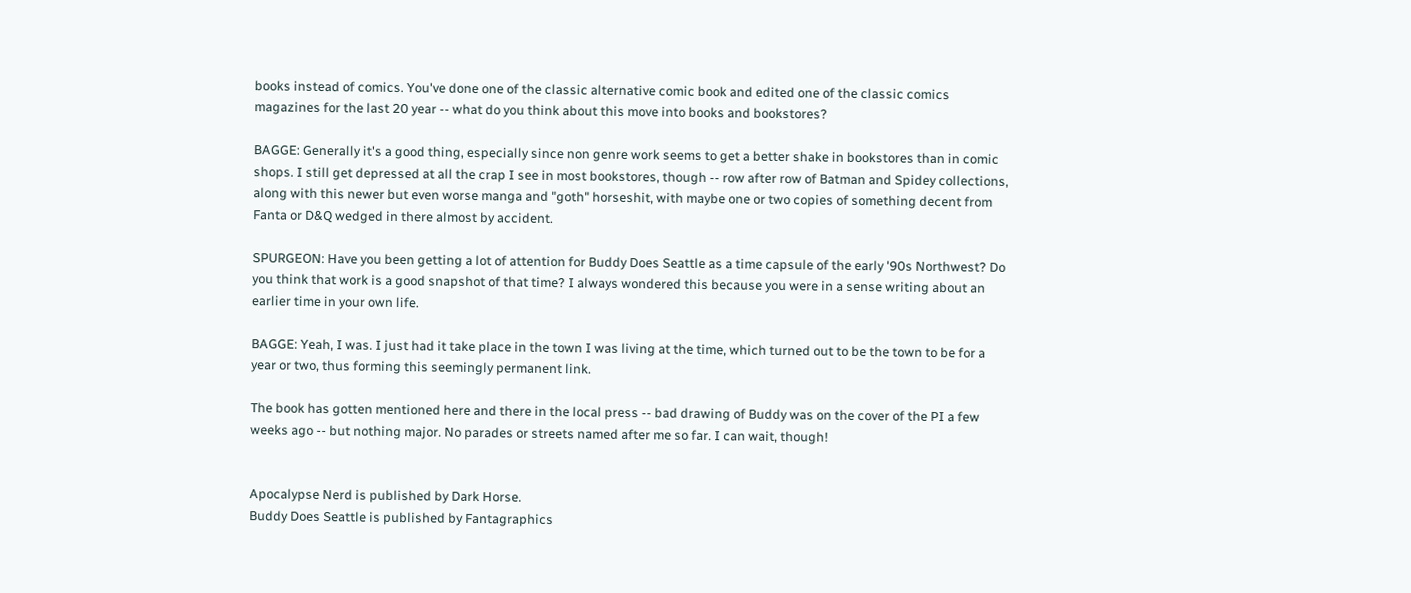books instead of comics. You've done one of the classic alternative comic book and edited one of the classic comics magazines for the last 20 year -- what do you think about this move into books and bookstores?

BAGGE: Generally it's a good thing, especially since non genre work seems to get a better shake in bookstores than in comic shops. I still get depressed at all the crap I see in most bookstores, though -- row after row of Batman and Spidey collections, along with this newer but even worse manga and "goth" horseshit, with maybe one or two copies of something decent from Fanta or D&Q wedged in there almost by accident.

SPURGEON: Have you been getting a lot of attention for Buddy Does Seattle as a time capsule of the early '90s Northwest? Do you think that work is a good snapshot of that time? I always wondered this because you were in a sense writing about an earlier time in your own life.

BAGGE: Yeah, I was. I just had it take place in the town I was living at the time, which turned out to be the town to be for a year or two, thus forming this seemingly permanent link.

The book has gotten mentioned here and there in the local press -- bad drawing of Buddy was on the cover of the PI a few weeks ago -- but nothing major. No parades or streets named after me so far. I can wait, though!


Apocalypse Nerd is published by Dark Horse.
Buddy Does Seattle is published by Fantagraphics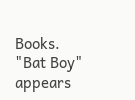Books.
"Bat Boy" appears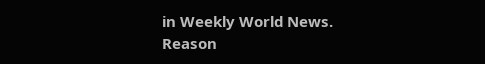in Weekly World News.
Reason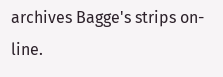archives Bagge's strips on-line.